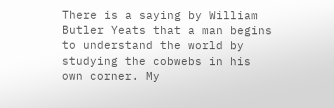There is a saying by William Butler Yeats that a man begins to understand the world by studying the cobwebs in his own corner. My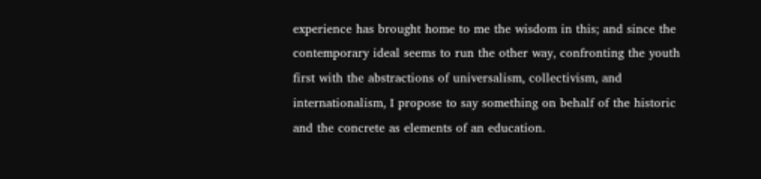experience has brought home to me the wisdom in this; and since the contemporary ideal seems to run the other way, confronting the youth first with the abstractions of universalism, collectivism, and internationalism, I propose to say something on behalf of the historic and the concrete as elements of an education.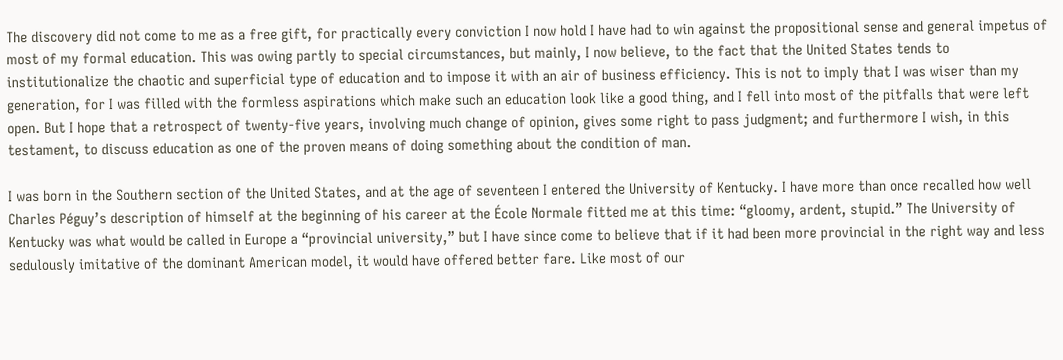The discovery did not come to me as a free gift, for practically every conviction I now hold I have had to win against the propositional sense and general impetus of most of my formal education. This was owing partly to special circumstances, but mainly, I now believe, to the fact that the United States tends to institutionalize the chaotic and superficial type of education and to impose it with an air of business efficiency. This is not to imply that I was wiser than my generation, for I was filled with the formless aspirations which make such an education look like a good thing, and I fell into most of the pitfalls that were left open. But I hope that a retrospect of twenty-five years, involving much change of opinion, gives some right to pass judgment; and furthermore I wish, in this testament, to discuss education as one of the proven means of doing something about the condition of man.

I was born in the Southern section of the United States, and at the age of seventeen I entered the University of Kentucky. I have more than once recalled how well Charles Péguy’s description of himself at the beginning of his career at the École Normale fitted me at this time: “gloomy, ardent, stupid.” The University of Kentucky was what would be called in Europe a “provincial university,” but I have since come to believe that if it had been more provincial in the right way and less sedulously imitative of the dominant American model, it would have offered better fare. Like most of our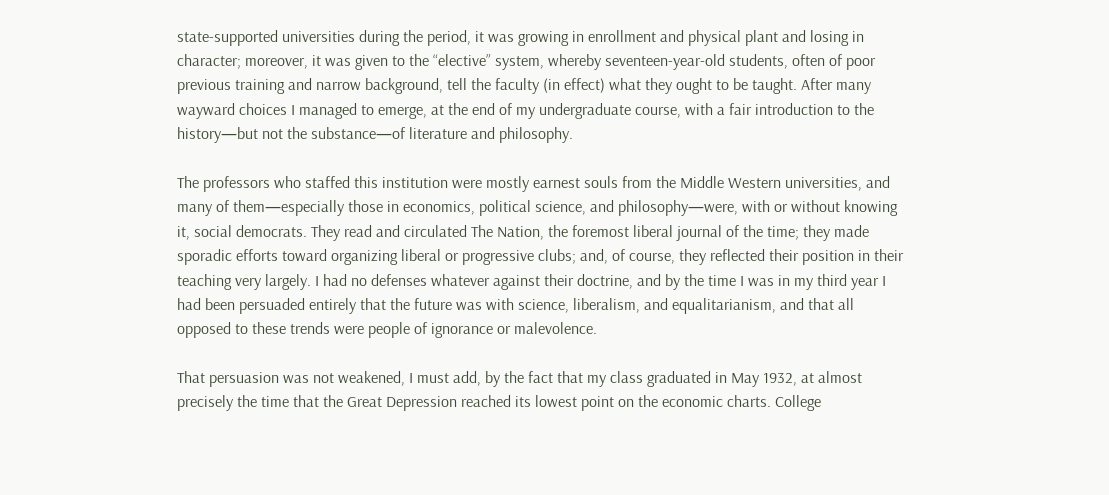state-supported universities during the period, it was growing in enrollment and physical plant and losing in character; moreover, it was given to the “elective” system, whereby seventeen-year-old students, often of poor previous training and narrow background, tell the faculty (in effect) what they ought to be taught. After many wayward choices I managed to emerge, at the end of my undergraduate course, with a fair introduction to the history—but not the substance—of literature and philosophy.

The professors who staffed this institution were mostly earnest souls from the Middle Western universities, and many of them—especially those in economics, political science, and philosophy—were, with or without knowing it, social democrats. They read and circulated The Nation, the foremost liberal journal of the time; they made sporadic efforts toward organizing liberal or progressive clubs; and, of course, they reflected their position in their teaching very largely. I had no defenses whatever against their doctrine, and by the time I was in my third year I had been persuaded entirely that the future was with science, liberalism, and equalitarianism, and that all opposed to these trends were people of ignorance or malevolence.

That persuasion was not weakened, I must add, by the fact that my class graduated in May 1932, at almost precisely the time that the Great Depression reached its lowest point on the economic charts. College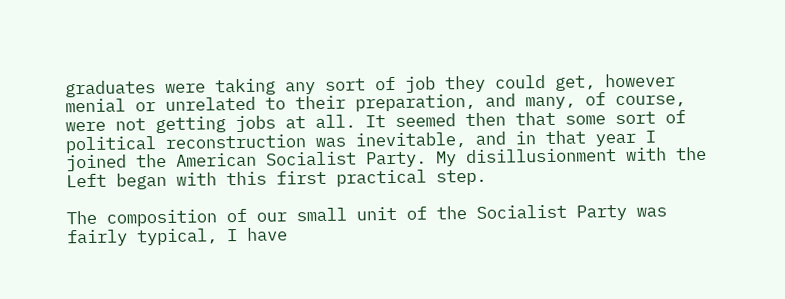graduates were taking any sort of job they could get, however menial or unrelated to their preparation, and many, of course, were not getting jobs at all. It seemed then that some sort of political reconstruction was inevitable, and in that year I joined the American Socialist Party. My disillusionment with the Left began with this first practical step.

The composition of our small unit of the Socialist Party was fairly typical, I have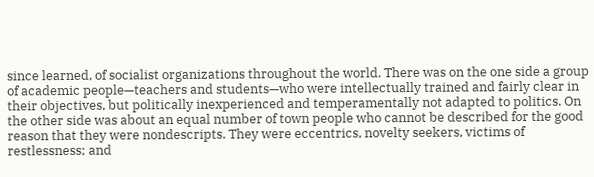since learned, of socialist organizations throughout the world. There was on the one side a group of academic people—teachers and students—who were intellectually trained and fairly clear in their objectives, but politically inexperienced and temperamentally not adapted to politics. On the other side was about an equal number of town people who cannot be described for the good reason that they were nondescripts. They were eccentrics, novelty seekers, victims of restlessness; and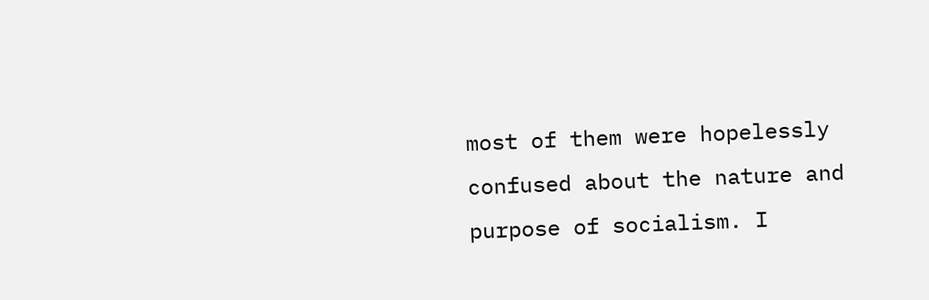most of them were hopelessly confused about the nature and purpose of socialism. I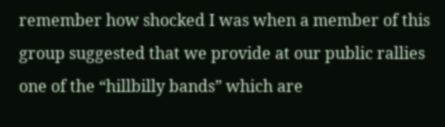remember how shocked I was when a member of this group suggested that we provide at our public rallies one of the “hillbilly bands” which are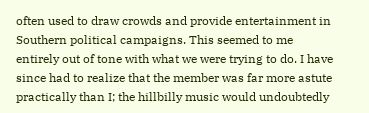often used to draw crowds and provide entertainment in Southern political campaigns. This seemed to me entirely out of tone with what we were trying to do. I have since had to realize that the member was far more astute practically than I; the hillbilly music would undoubtedly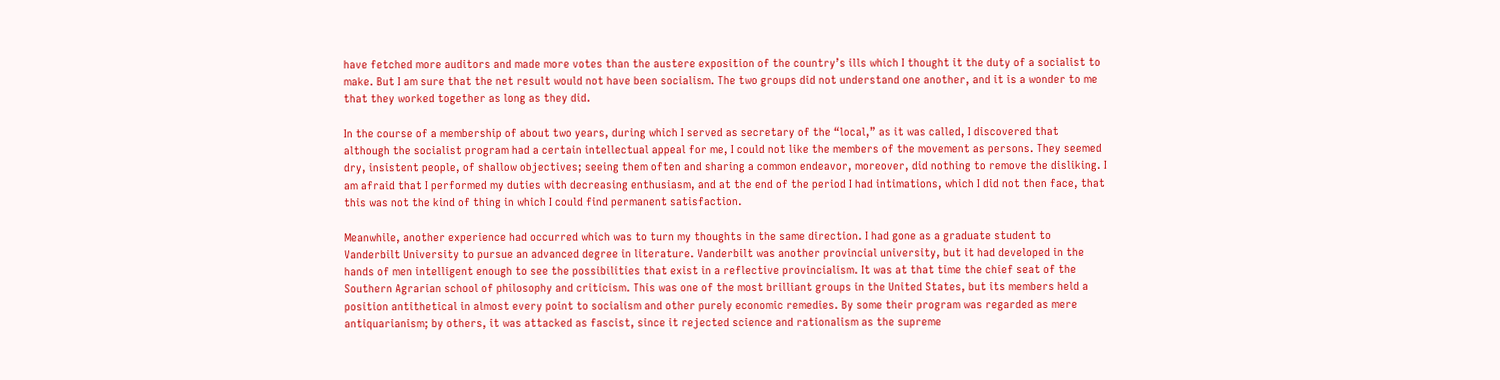have fetched more auditors and made more votes than the austere exposition of the country’s ills which I thought it the duty of a socialist to make. But I am sure that the net result would not have been socialism. The two groups did not understand one another, and it is a wonder to me that they worked together as long as they did.

In the course of a membership of about two years, during which I served as secretary of the “local,” as it was called, I discovered that although the socialist program had a certain intellectual appeal for me, I could not like the members of the movement as persons. They seemed dry, insistent people, of shallow objectives; seeing them often and sharing a common endeavor, moreover, did nothing to remove the disliking. I am afraid that I performed my duties with decreasing enthusiasm, and at the end of the period I had intimations, which I did not then face, that this was not the kind of thing in which I could find permanent satisfaction.

Meanwhile, another experience had occurred which was to turn my thoughts in the same direction. I had gone as a graduate student to Vanderbilt University to pursue an advanced degree in literature. Vanderbilt was another provincial university, but it had developed in the hands of men intelligent enough to see the possibilities that exist in a reflective provincialism. It was at that time the chief seat of the Southern Agrarian school of philosophy and criticism. This was one of the most brilliant groups in the United States, but its members held a position antithetical in almost every point to socialism and other purely economic remedies. By some their program was regarded as mere antiquarianism; by others, it was attacked as fascist, since it rejected science and rationalism as the supreme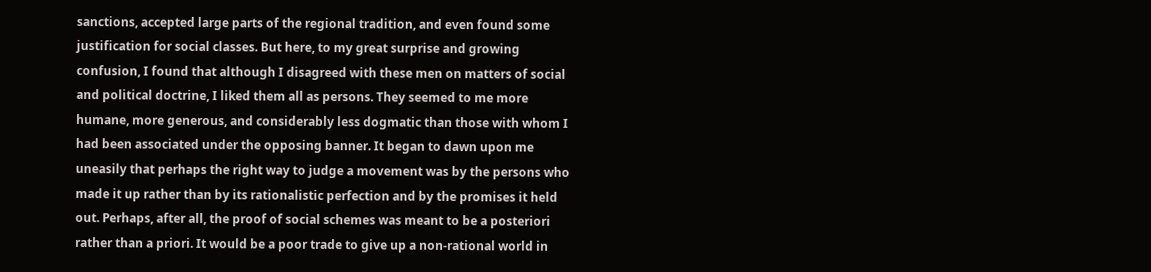sanctions, accepted large parts of the regional tradition, and even found some justification for social classes. But here, to my great surprise and growing confusion, I found that although I disagreed with these men on matters of social and political doctrine, I liked them all as persons. They seemed to me more humane, more generous, and considerably less dogmatic than those with whom I had been associated under the opposing banner. It began to dawn upon me uneasily that perhaps the right way to judge a movement was by the persons who made it up rather than by its rationalistic perfection and by the promises it held out. Perhaps, after all, the proof of social schemes was meant to be a posteriori rather than a priori. It would be a poor trade to give up a non-rational world in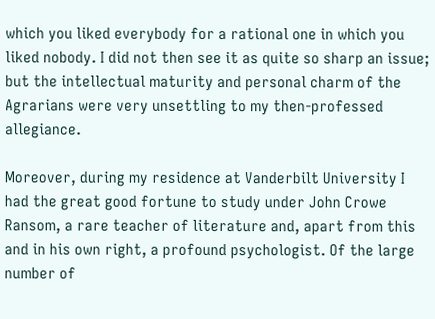which you liked everybody for a rational one in which you liked nobody. I did not then see it as quite so sharp an issue; but the intellectual maturity and personal charm of the Agrarians were very unsettling to my then-professed allegiance.

Moreover, during my residence at Vanderbilt University I had the great good fortune to study under John Crowe Ransom, a rare teacher of literature and, apart from this and in his own right, a profound psychologist. Of the large number of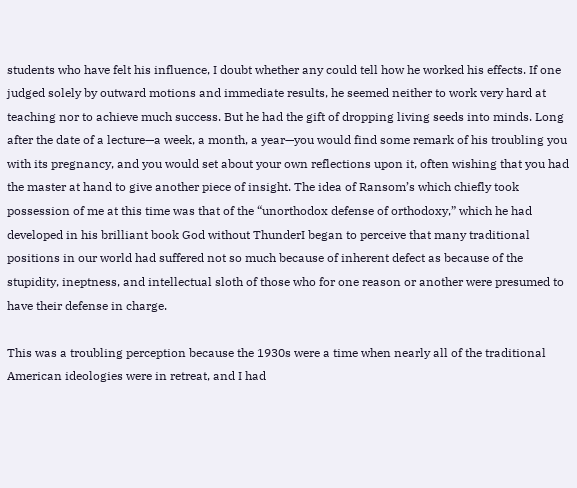students who have felt his influence, I doubt whether any could tell how he worked his effects. If one judged solely by outward motions and immediate results, he seemed neither to work very hard at teaching nor to achieve much success. But he had the gift of dropping living seeds into minds. Long after the date of a lecture—a week, a month, a year—you would find some remark of his troubling you with its pregnancy, and you would set about your own reflections upon it, often wishing that you had the master at hand to give another piece of insight. The idea of Ransom’s which chiefly took possession of me at this time was that of the “unorthodox defense of orthodoxy,” which he had developed in his brilliant book God without ThunderI began to perceive that many traditional positions in our world had suffered not so much because of inherent defect as because of the stupidity, ineptness, and intellectual sloth of those who for one reason or another were presumed to have their defense in charge.

This was a troubling perception because the 1930s were a time when nearly all of the traditional American ideologies were in retreat, and I had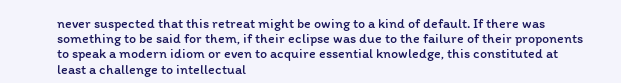never suspected that this retreat might be owing to a kind of default. If there was something to be said for them, if their eclipse was due to the failure of their proponents to speak a modern idiom or even to acquire essential knowledge, this constituted at least a challenge to intellectual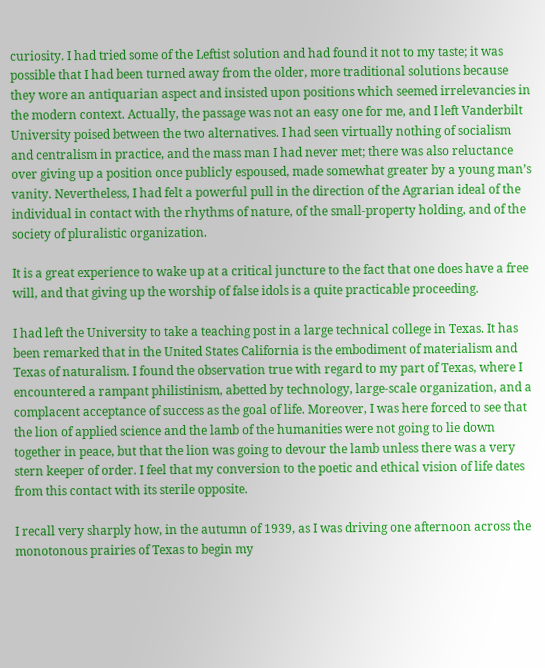curiosity. I had tried some of the Leftist solution and had found it not to my taste; it was possible that I had been turned away from the older, more traditional solutions because they wore an antiquarian aspect and insisted upon positions which seemed irrelevancies in the modern context. Actually, the passage was not an easy one for me, and I left Vanderbilt University poised between the two alternatives. I had seen virtually nothing of socialism and centralism in practice, and the mass man I had never met; there was also reluctance over giving up a position once publicly espoused, made somewhat greater by a young man’s vanity. Nevertheless, I had felt a powerful pull in the direction of the Agrarian ideal of the individual in contact with the rhythms of nature, of the small-property holding, and of the society of pluralistic organization.

It is a great experience to wake up at a critical juncture to the fact that one does have a free will, and that giving up the worship of false idols is a quite practicable proceeding.

I had left the University to take a teaching post in a large technical college in Texas. It has been remarked that in the United States California is the embodiment of materialism and Texas of naturalism. I found the observation true with regard to my part of Texas, where I encountered a rampant philistinism, abetted by technology, large-scale organization, and a complacent acceptance of success as the goal of life. Moreover, I was here forced to see that the lion of applied science and the lamb of the humanities were not going to lie down together in peace, but that the lion was going to devour the lamb unless there was a very stern keeper of order. I feel that my conversion to the poetic and ethical vision of life dates from this contact with its sterile opposite.

I recall very sharply how, in the autumn of 1939, as I was driving one afternoon across the monotonous prairies of Texas to begin my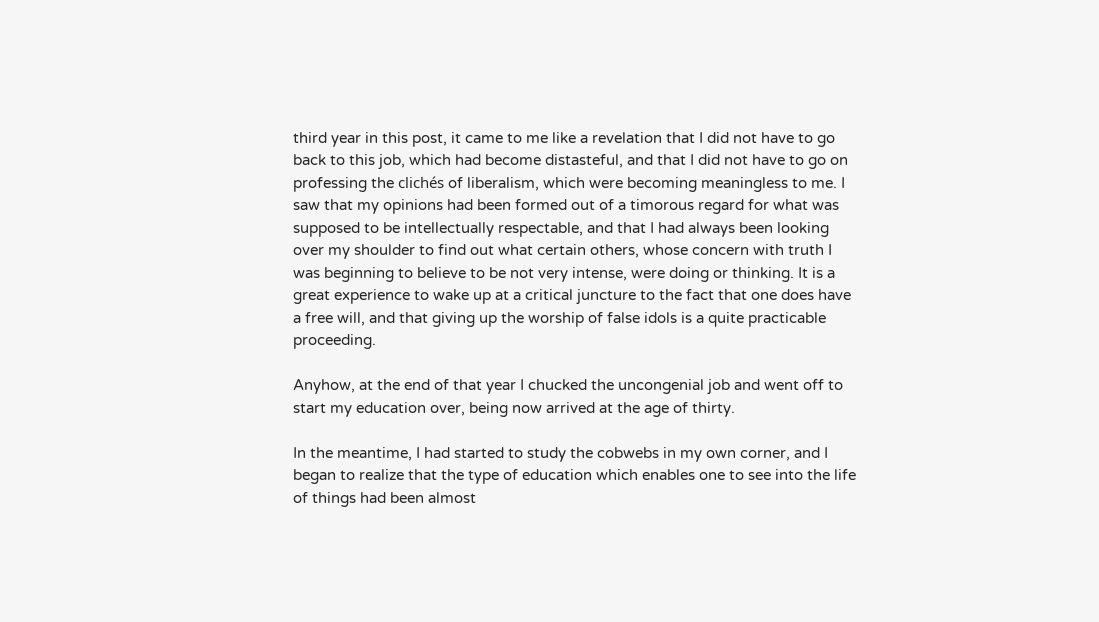third year in this post, it came to me like a revelation that I did not have to go back to this job, which had become distasteful, and that I did not have to go on professing the clichés of liberalism, which were becoming meaningless to me. I saw that my opinions had been formed out of a timorous regard for what was supposed to be intellectually respectable, and that I had always been looking over my shoulder to find out what certain others, whose concern with truth I was beginning to believe to be not very intense, were doing or thinking. It is a great experience to wake up at a critical juncture to the fact that one does have a free will, and that giving up the worship of false idols is a quite practicable proceeding.

Anyhow, at the end of that year I chucked the uncongenial job and went off to start my education over, being now arrived at the age of thirty.

In the meantime, I had started to study the cobwebs in my own corner, and I began to realize that the type of education which enables one to see into the life of things had been almost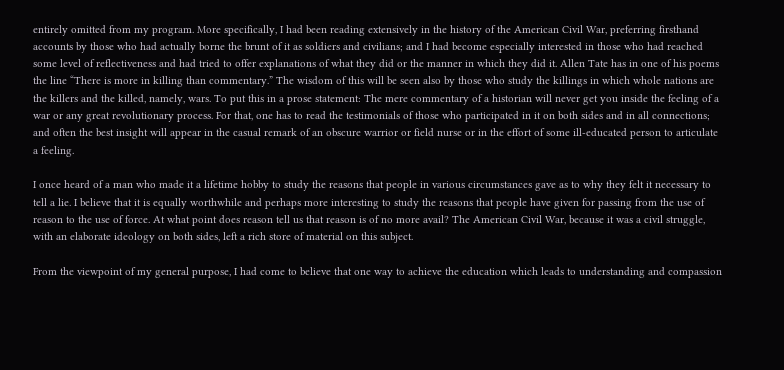entirely omitted from my program. More specifically, I had been reading extensively in the history of the American Civil War, preferring firsthand accounts by those who had actually borne the brunt of it as soldiers and civilians; and I had become especially interested in those who had reached some level of reflectiveness and had tried to offer explanations of what they did or the manner in which they did it. Allen Tate has in one of his poems the line “There is more in killing than commentary.” The wisdom of this will be seen also by those who study the killings in which whole nations are the killers and the killed, namely, wars. To put this in a prose statement: The mere commentary of a historian will never get you inside the feeling of a war or any great revolutionary process. For that, one has to read the testimonials of those who participated in it on both sides and in all connections; and often the best insight will appear in the casual remark of an obscure warrior or field nurse or in the effort of some ill-educated person to articulate a feeling.

I once heard of a man who made it a lifetime hobby to study the reasons that people in various circumstances gave as to why they felt it necessary to tell a lie. I believe that it is equally worthwhile and perhaps more interesting to study the reasons that people have given for passing from the use of reason to the use of force. At what point does reason tell us that reason is of no more avail? The American Civil War, because it was a civil struggle, with an elaborate ideology on both sides, left a rich store of material on this subject.

From the viewpoint of my general purpose, I had come to believe that one way to achieve the education which leads to understanding and compassion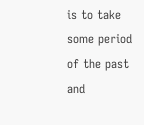is to take some period of the past and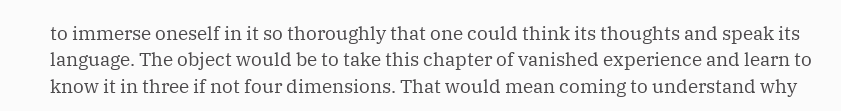to immerse oneself in it so thoroughly that one could think its thoughts and speak its language. The object would be to take this chapter of vanished experience and learn to know it in three if not four dimensions. That would mean coming to understand why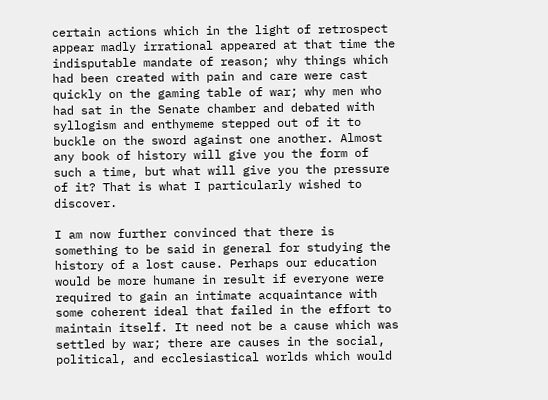certain actions which in the light of retrospect appear madly irrational appeared at that time the indisputable mandate of reason; why things which had been created with pain and care were cast quickly on the gaming table of war; why men who had sat in the Senate chamber and debated with syllogism and enthymeme stepped out of it to buckle on the sword against one another. Almost any book of history will give you the form of such a time, but what will give you the pressure of it? That is what I particularly wished to discover.

I am now further convinced that there is something to be said in general for studying the history of a lost cause. Perhaps our education would be more humane in result if everyone were required to gain an intimate acquaintance with some coherent ideal that failed in the effort to maintain itself. It need not be a cause which was settled by war; there are causes in the social, political, and ecclesiastical worlds which would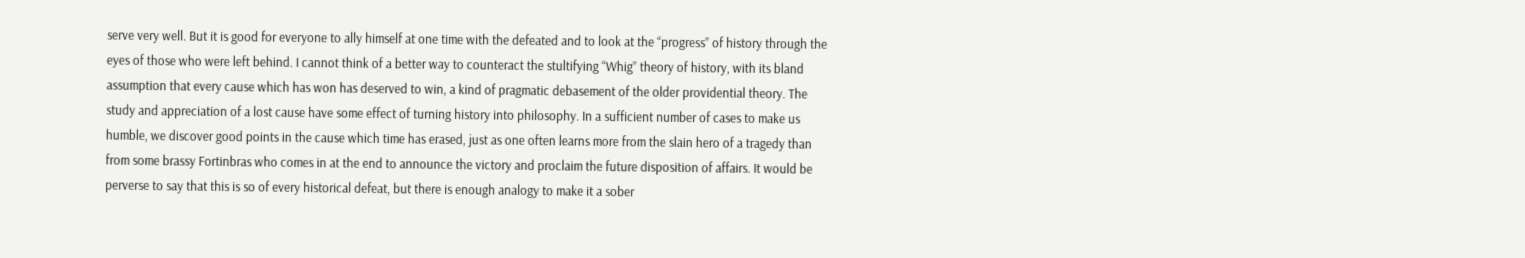serve very well. But it is good for everyone to ally himself at one time with the defeated and to look at the “progress” of history through the eyes of those who were left behind. I cannot think of a better way to counteract the stultifying “Whig” theory of history, with its bland assumption that every cause which has won has deserved to win, a kind of pragmatic debasement of the older providential theory. The study and appreciation of a lost cause have some effect of turning history into philosophy. In a sufficient number of cases to make us humble, we discover good points in the cause which time has erased, just as one often learns more from the slain hero of a tragedy than from some brassy Fortinbras who comes in at the end to announce the victory and proclaim the future disposition of affairs. It would be perverse to say that this is so of every historical defeat, but there is enough analogy to make it a sober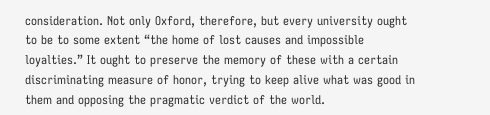consideration. Not only Oxford, therefore, but every university ought to be to some extent “the home of lost causes and impossible loyalties.” It ought to preserve the memory of these with a certain discriminating measure of honor, trying to keep alive what was good in them and opposing the pragmatic verdict of the world.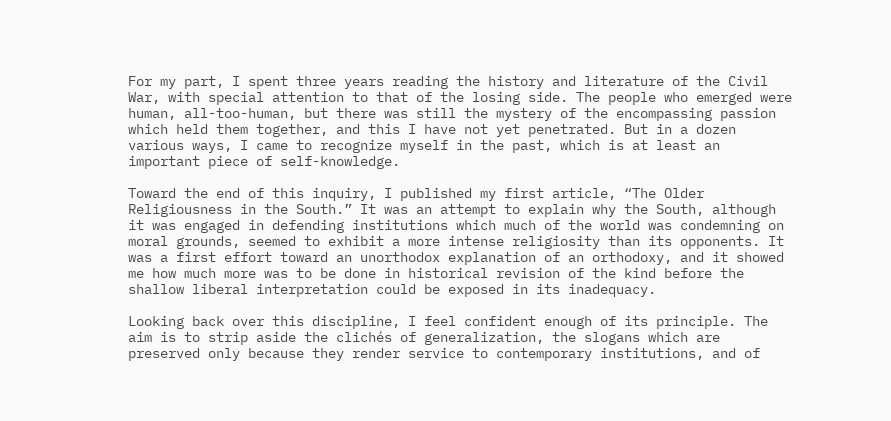For my part, I spent three years reading the history and literature of the Civil War, with special attention to that of the losing side. The people who emerged were human, all-too-human, but there was still the mystery of the encompassing passion which held them together, and this I have not yet penetrated. But in a dozen various ways, I came to recognize myself in the past, which is at least an important piece of self-knowledge.

Toward the end of this inquiry, I published my first article, “The Older Religiousness in the South.” It was an attempt to explain why the South, although it was engaged in defending institutions which much of the world was condemning on moral grounds, seemed to exhibit a more intense religiosity than its opponents. It was a first effort toward an unorthodox explanation of an orthodoxy, and it showed me how much more was to be done in historical revision of the kind before the shallow liberal interpretation could be exposed in its inadequacy.

Looking back over this discipline, I feel confident enough of its principle. The aim is to strip aside the clichés of generalization, the slogans which are preserved only because they render service to contemporary institutions, and of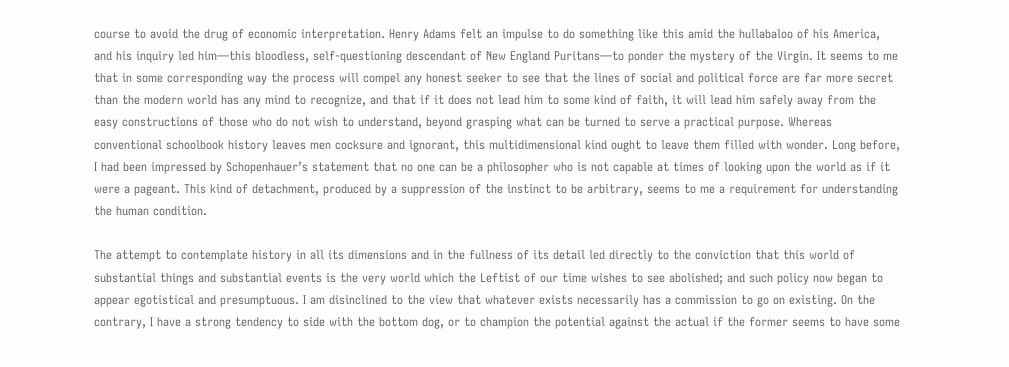course to avoid the drug of economic interpretation. Henry Adams felt an impulse to do something like this amid the hullabaloo of his America, and his inquiry led him—this bloodless, self-questioning descendant of New England Puritans—to ponder the mystery of the Virgin. It seems to me that in some corresponding way the process will compel any honest seeker to see that the lines of social and political force are far more secret than the modern world has any mind to recognize, and that if it does not lead him to some kind of faith, it will lead him safely away from the easy constructions of those who do not wish to understand, beyond grasping what can be turned to serve a practical purpose. Whereas conventional schoolbook history leaves men cocksure and ignorant, this multidimensional kind ought to leave them filled with wonder. Long before, I had been impressed by Schopenhauer’s statement that no one can be a philosopher who is not capable at times of looking upon the world as if it were a pageant. This kind of detachment, produced by a suppression of the instinct to be arbitrary, seems to me a requirement for understanding the human condition.

The attempt to contemplate history in all its dimensions and in the fullness of its detail led directly to the conviction that this world of substantial things and substantial events is the very world which the Leftist of our time wishes to see abolished; and such policy now began to appear egotistical and presumptuous. I am disinclined to the view that whatever exists necessarily has a commission to go on existing. On the contrary, I have a strong tendency to side with the bottom dog, or to champion the potential against the actual if the former seems to have some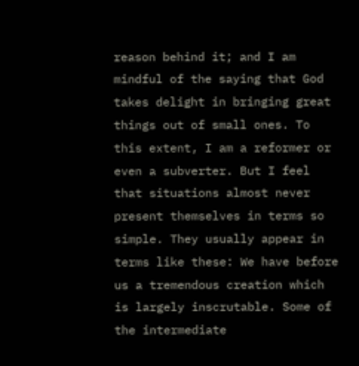reason behind it; and I am mindful of the saying that God takes delight in bringing great things out of small ones. To this extent, I am a reformer or even a subverter. But I feel that situations almost never present themselves in terms so simple. They usually appear in terms like these: We have before us a tremendous creation which is largely inscrutable. Some of the intermediate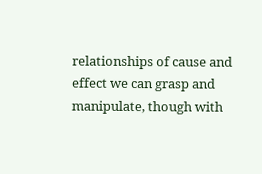relationships of cause and effect we can grasp and manipulate, though with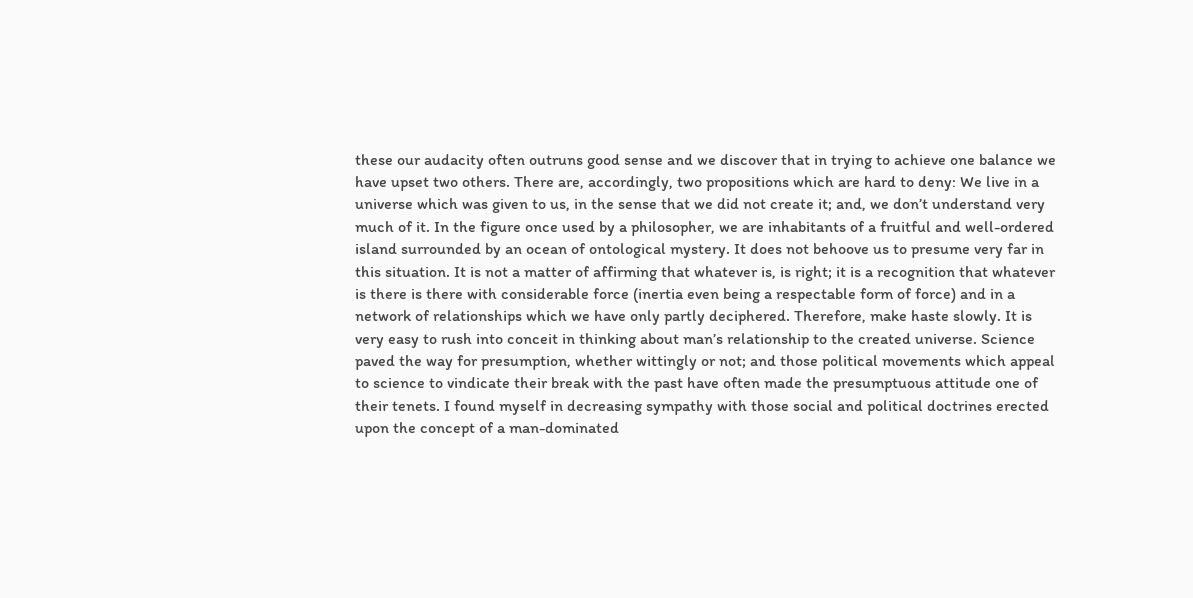these our audacity often outruns good sense and we discover that in trying to achieve one balance we have upset two others. There are, accordingly, two propositions which are hard to deny: We live in a universe which was given to us, in the sense that we did not create it; and, we don’t understand very much of it. In the figure once used by a philosopher, we are inhabitants of a fruitful and well-ordered island surrounded by an ocean of ontological mystery. It does not behoove us to presume very far in this situation. It is not a matter of affirming that whatever is, is right; it is a recognition that whatever is there is there with considerable force (inertia even being a respectable form of force) and in a network of relationships which we have only partly deciphered. Therefore, make haste slowly. It is very easy to rush into conceit in thinking about man’s relationship to the created universe. Science paved the way for presumption, whether wittingly or not; and those political movements which appeal to science to vindicate their break with the past have often made the presumptuous attitude one of their tenets. I found myself in decreasing sympathy with those social and political doctrines erected upon the concept of a man-dominated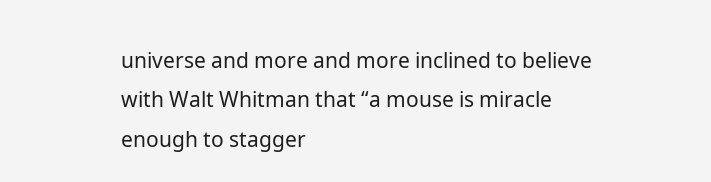universe and more and more inclined to believe with Walt Whitman that “a mouse is miracle enough to stagger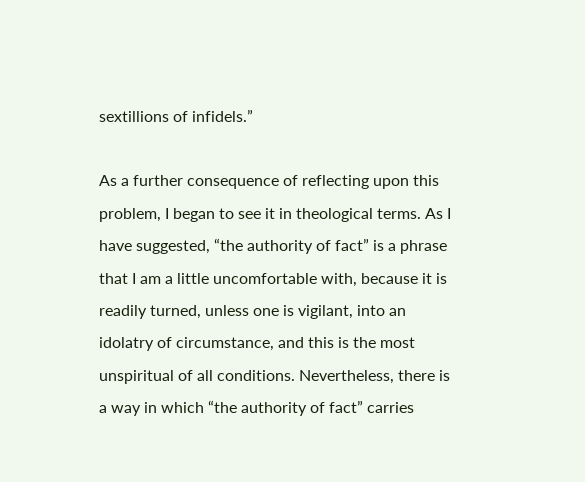sextillions of infidels.”

As a further consequence of reflecting upon this problem, I began to see it in theological terms. As I have suggested, “the authority of fact” is a phrase that I am a little uncomfortable with, because it is readily turned, unless one is vigilant, into an idolatry of circumstance, and this is the most unspiritual of all conditions. Nevertheless, there is a way in which “the authority of fact” carries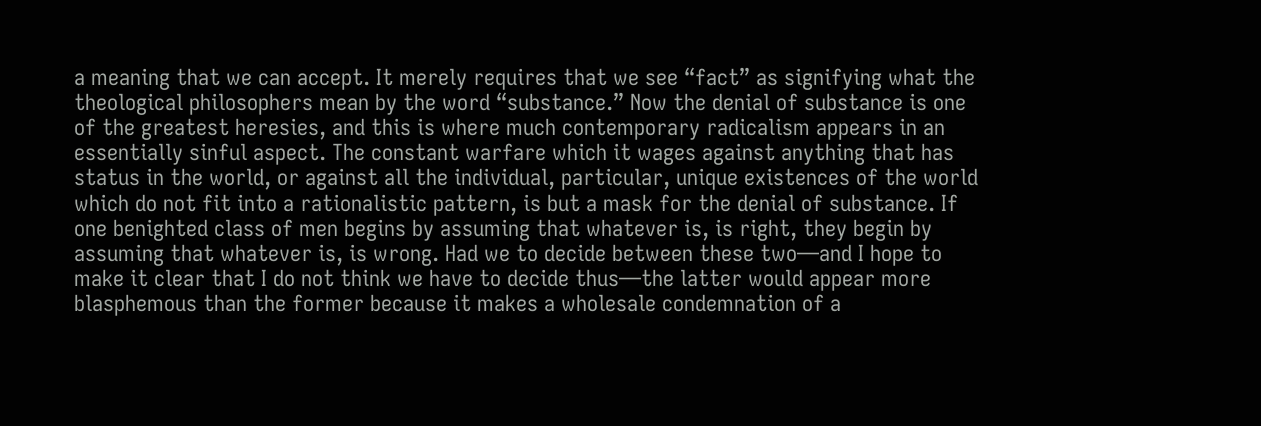a meaning that we can accept. It merely requires that we see “fact” as signifying what the theological philosophers mean by the word “substance.” Now the denial of substance is one of the greatest heresies, and this is where much contemporary radicalism appears in an essentially sinful aspect. The constant warfare which it wages against anything that has status in the world, or against all the individual, particular, unique existences of the world which do not fit into a rationalistic pattern, is but a mask for the denial of substance. If one benighted class of men begins by assuming that whatever is, is right, they begin by assuming that whatever is, is wrong. Had we to decide between these two—and I hope to make it clear that I do not think we have to decide thus—the latter would appear more blasphemous than the former because it makes a wholesale condemnation of a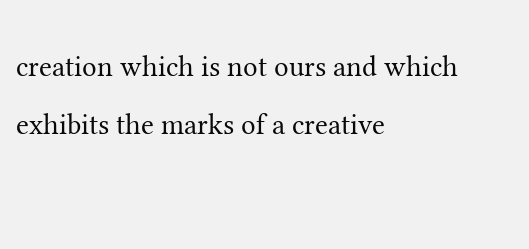creation which is not ours and which exhibits the marks of a creative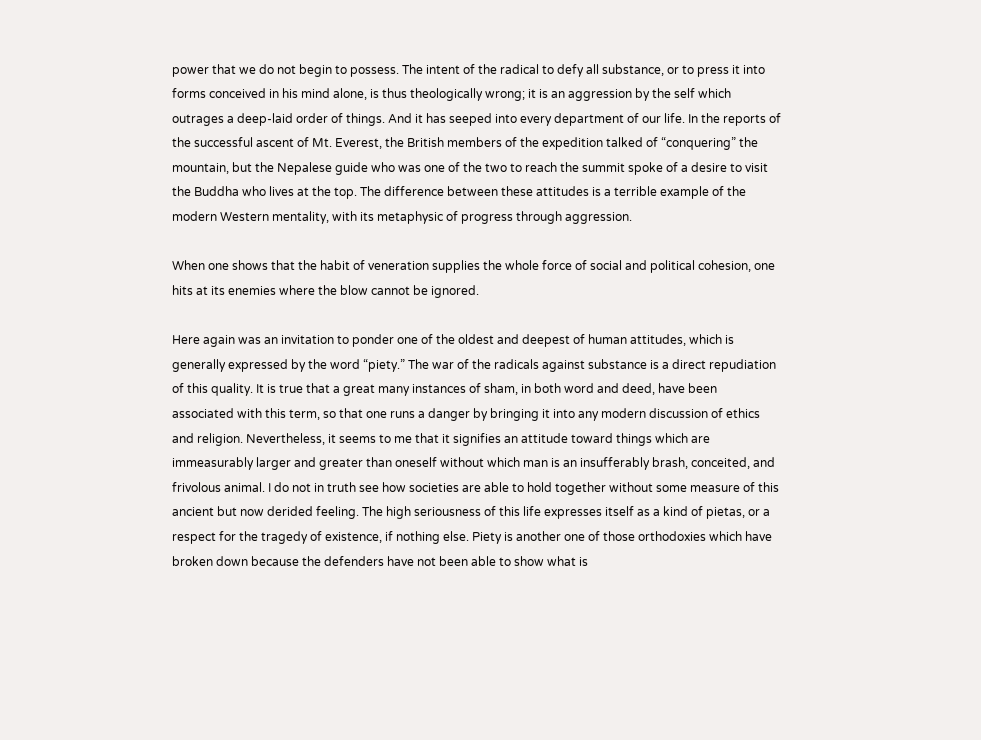power that we do not begin to possess. The intent of the radical to defy all substance, or to press it into forms conceived in his mind alone, is thus theologically wrong; it is an aggression by the self which outrages a deep-laid order of things. And it has seeped into every department of our life. In the reports of the successful ascent of Mt. Everest, the British members of the expedition talked of “conquering” the mountain, but the Nepalese guide who was one of the two to reach the summit spoke of a desire to visit the Buddha who lives at the top. The difference between these attitudes is a terrible example of the modern Western mentality, with its metaphysic of progress through aggression.

When one shows that the habit of veneration supplies the whole force of social and political cohesion, one hits at its enemies where the blow cannot be ignored.

Here again was an invitation to ponder one of the oldest and deepest of human attitudes, which is generally expressed by the word “piety.” The war of the radicals against substance is a direct repudiation of this quality. It is true that a great many instances of sham, in both word and deed, have been associated with this term, so that one runs a danger by bringing it into any modern discussion of ethics and religion. Nevertheless, it seems to me that it signifies an attitude toward things which are immeasurably larger and greater than oneself without which man is an insufferably brash, conceited, and frivolous animal. I do not in truth see how societies are able to hold together without some measure of this ancient but now derided feeling. The high seriousness of this life expresses itself as a kind of pietas, or a respect for the tragedy of existence, if nothing else. Piety is another one of those orthodoxies which have broken down because the defenders have not been able to show what is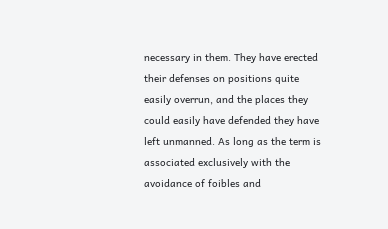necessary in them. They have erected their defenses on positions quite easily overrun, and the places they could easily have defended they have left unmanned. As long as the term is associated exclusively with the avoidance of foibles and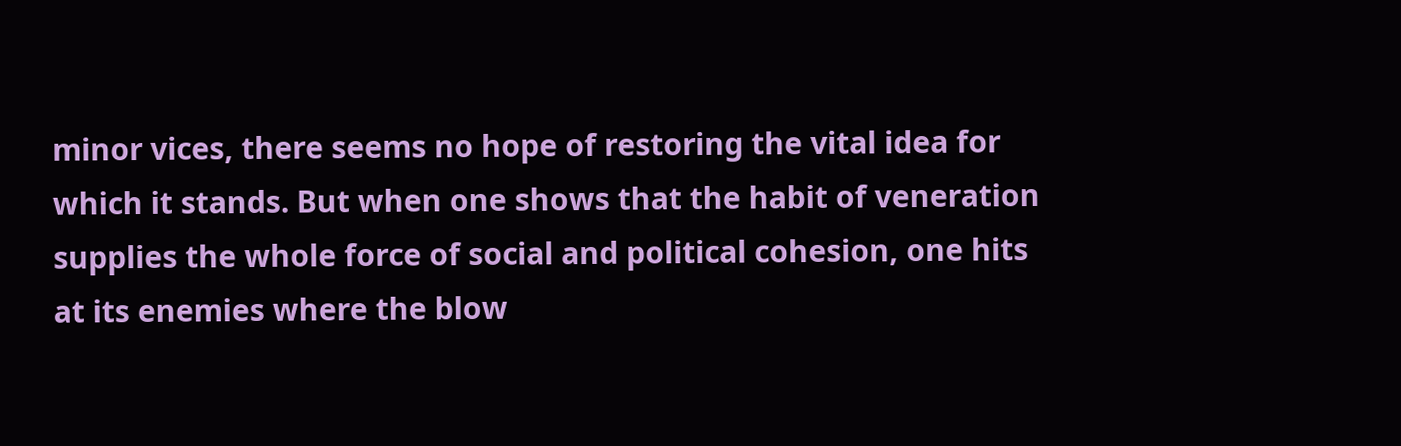minor vices, there seems no hope of restoring the vital idea for which it stands. But when one shows that the habit of veneration supplies the whole force of social and political cohesion, one hits at its enemies where the blow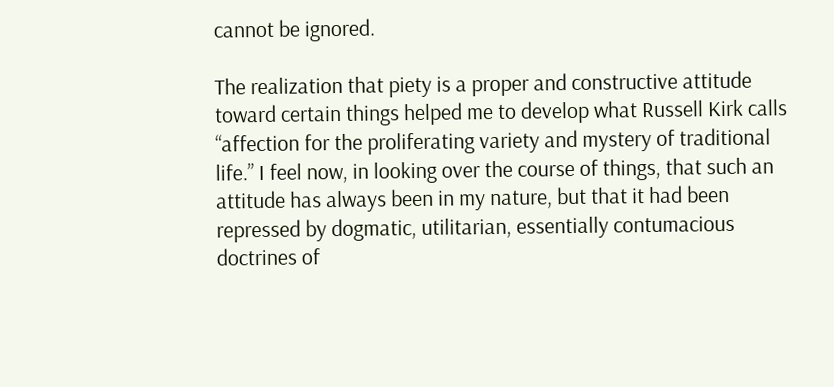cannot be ignored.

The realization that piety is a proper and constructive attitude toward certain things helped me to develop what Russell Kirk calls “affection for the proliferating variety and mystery of traditional life.” I feel now, in looking over the course of things, that such an attitude has always been in my nature, but that it had been repressed by dogmatic, utilitarian, essentially contumacious doctrines of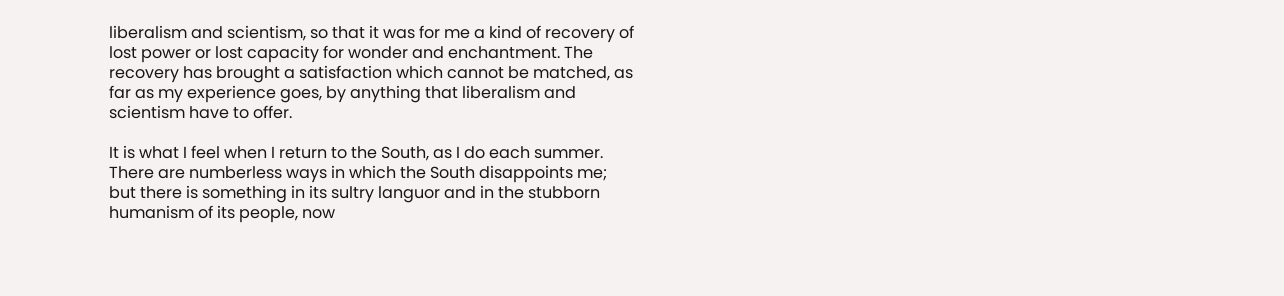liberalism and scientism, so that it was for me a kind of recovery of lost power or lost capacity for wonder and enchantment. The recovery has brought a satisfaction which cannot be matched, as far as my experience goes, by anything that liberalism and scientism have to offer.

It is what I feel when I return to the South, as I do each summer. There are numberless ways in which the South disappoints me; but there is something in its sultry languor and in the stubborn humanism of its people, now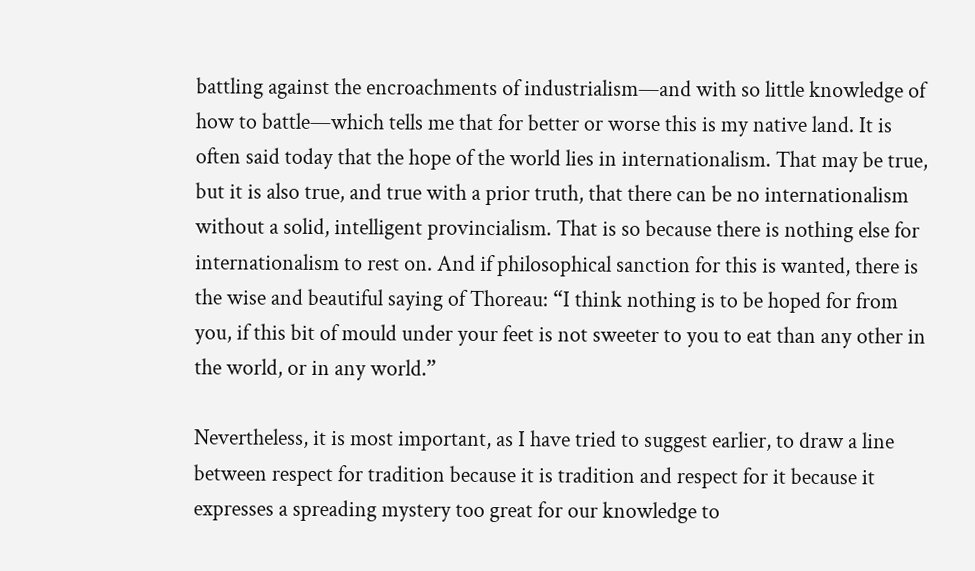battling against the encroachments of industrialism—and with so little knowledge of how to battle—which tells me that for better or worse this is my native land. It is often said today that the hope of the world lies in internationalism. That may be true, but it is also true, and true with a prior truth, that there can be no internationalism without a solid, intelligent provincialism. That is so because there is nothing else for internationalism to rest on. And if philosophical sanction for this is wanted, there is the wise and beautiful saying of Thoreau: “I think nothing is to be hoped for from you, if this bit of mould under your feet is not sweeter to you to eat than any other in the world, or in any world.”

Nevertheless, it is most important, as I have tried to suggest earlier, to draw a line between respect for tradition because it is tradition and respect for it because it expresses a spreading mystery too great for our knowledge to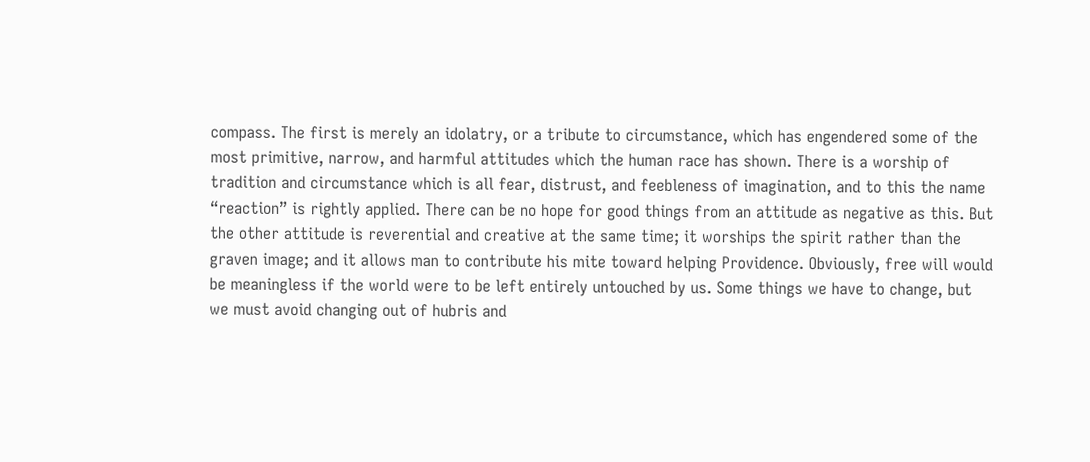compass. The first is merely an idolatry, or a tribute to circumstance, which has engendered some of the most primitive, narrow, and harmful attitudes which the human race has shown. There is a worship of tradition and circumstance which is all fear, distrust, and feebleness of imagination, and to this the name “reaction” is rightly applied. There can be no hope for good things from an attitude as negative as this. But the other attitude is reverential and creative at the same time; it worships the spirit rather than the graven image; and it allows man to contribute his mite toward helping Providence. Obviously, free will would be meaningless if the world were to be left entirely untouched by us. Some things we have to change, but we must avoid changing out of hubris and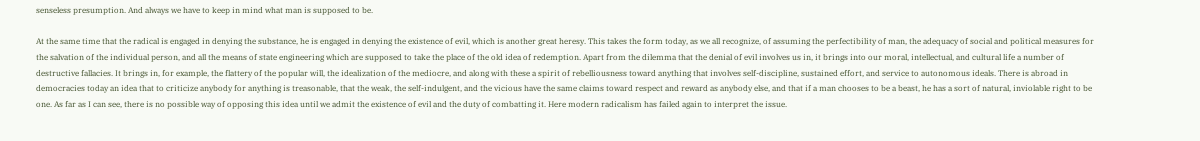senseless presumption. And always we have to keep in mind what man is supposed to be.

At the same time that the radical is engaged in denying the substance, he is engaged in denying the existence of evil, which is another great heresy. This takes the form today, as we all recognize, of assuming the perfectibility of man, the adequacy of social and political measures for the salvation of the individual person, and all the means of state engineering which are supposed to take the place of the old idea of redemption. Apart from the dilemma that the denial of evil involves us in, it brings into our moral, intellectual, and cultural life a number of destructive fallacies. It brings in, for example, the flattery of the popular will, the idealization of the mediocre, and along with these a spirit of rebelliousness toward anything that involves self-discipline, sustained effort, and service to autonomous ideals. There is abroad in democracies today an idea that to criticize anybody for anything is treasonable, that the weak, the self-indulgent, and the vicious have the same claims toward respect and reward as anybody else, and that if a man chooses to be a beast, he has a sort of natural, inviolable right to be one. As far as I can see, there is no possible way of opposing this idea until we admit the existence of evil and the duty of combatting it. Here modern radicalism has failed again to interpret the issue.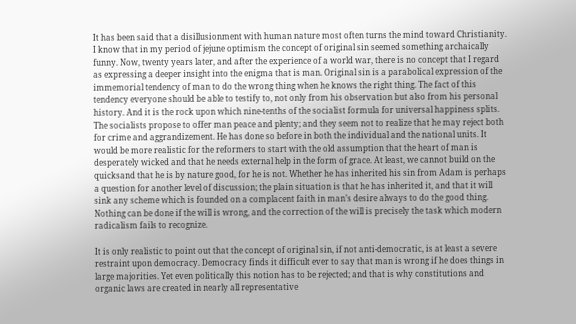It has been said that a disillusionment with human nature most often turns the mind toward Christianity. I know that in my period of jejune optimism the concept of original sin seemed something archaically funny. Now, twenty years later, and after the experience of a world war, there is no concept that I regard as expressing a deeper insight into the enigma that is man. Original sin is a parabolical expression of the immemorial tendency of man to do the wrong thing when he knows the right thing. The fact of this tendency everyone should be able to testify to, not only from his observation but also from his personal history. And it is the rock upon which nine-tenths of the socialist formula for universal happiness splits. The socialists propose to offer man peace and plenty; and they seem not to realize that he may reject both for crime and aggrandizement. He has done so before in both the individual and the national units. It would be more realistic for the reformers to start with the old assumption that the heart of man is desperately wicked and that he needs external help in the form of grace. At least, we cannot build on the quicksand that he is by nature good, for he is not. Whether he has inherited his sin from Adam is perhaps a question for another level of discussion; the plain situation is that he has inherited it, and that it will sink any scheme which is founded on a complacent faith in man’s desire always to do the good thing. Nothing can be done if the will is wrong, and the correction of the will is precisely the task which modern radicalism fails to recognize.

It is only realistic to point out that the concept of original sin, if not anti-democratic, is at least a severe restraint upon democracy. Democracy finds it difficult ever to say that man is wrong if he does things in large majorities. Yet even politically this notion has to be rejected; and that is why constitutions and organic laws are created in nearly all representative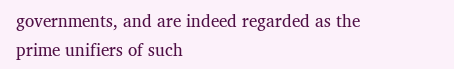governments, and are indeed regarded as the prime unifiers of such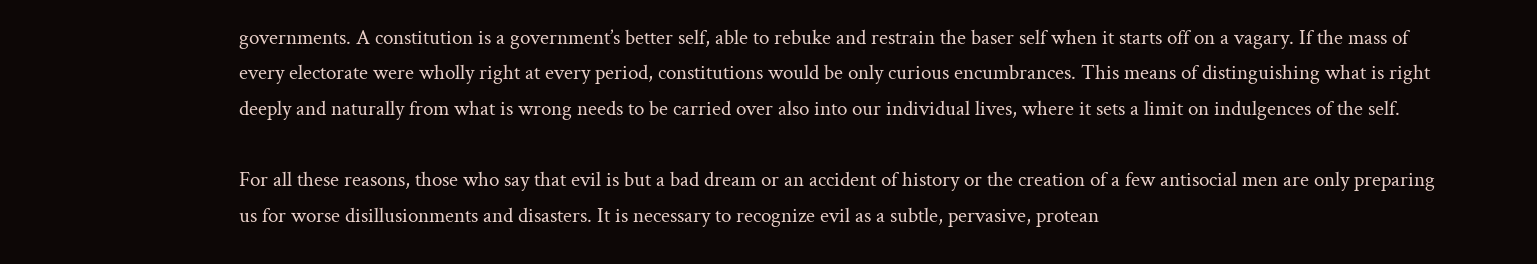governments. A constitution is a government’s better self, able to rebuke and restrain the baser self when it starts off on a vagary. If the mass of every electorate were wholly right at every period, constitutions would be only curious encumbrances. This means of distinguishing what is right deeply and naturally from what is wrong needs to be carried over also into our individual lives, where it sets a limit on indulgences of the self.

For all these reasons, those who say that evil is but a bad dream or an accident of history or the creation of a few antisocial men are only preparing us for worse disillusionments and disasters. It is necessary to recognize evil as a subtle, pervasive, protean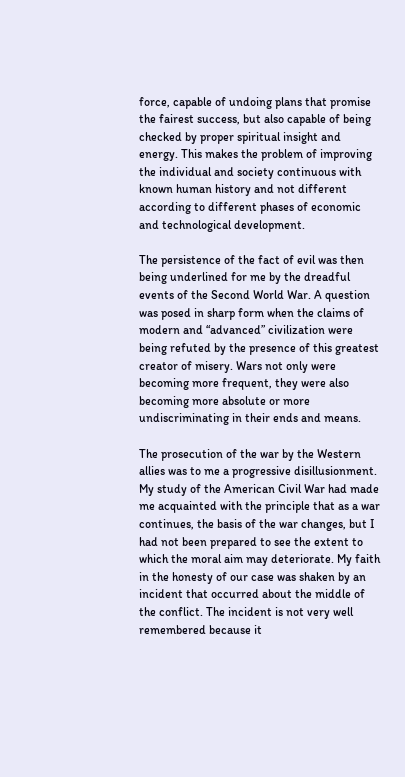force, capable of undoing plans that promise the fairest success, but also capable of being checked by proper spiritual insight and energy. This makes the problem of improving the individual and society continuous with known human history and not different according to different phases of economic and technological development.

The persistence of the fact of evil was then being underlined for me by the dreadful events of the Second World War. A question was posed in sharp form when the claims of modern and “advanced” civilization were being refuted by the presence of this greatest creator of misery. Wars not only were becoming more frequent, they were also becoming more absolute or more undiscriminating in their ends and means.

The prosecution of the war by the Western allies was to me a progressive disillusionment. My study of the American Civil War had made me acquainted with the principle that as a war continues, the basis of the war changes, but I had not been prepared to see the extent to which the moral aim may deteriorate. My faith in the honesty of our case was shaken by an incident that occurred about the middle of the conflict. The incident is not very well remembered because it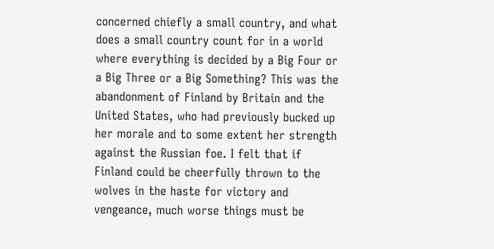concerned chiefly a small country, and what does a small country count for in a world where everything is decided by a Big Four or a Big Three or a Big Something? This was the abandonment of Finland by Britain and the United States, who had previously bucked up her morale and to some extent her strength against the Russian foe. I felt that if Finland could be cheerfully thrown to the wolves in the haste for victory and vengeance, much worse things must be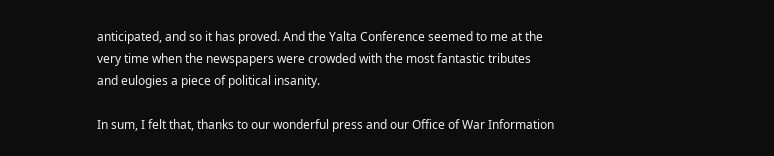anticipated, and so it has proved. And the Yalta Conference seemed to me at the very time when the newspapers were crowded with the most fantastic tributes and eulogies a piece of political insanity.

In sum, I felt that, thanks to our wonderful press and our Office of War Information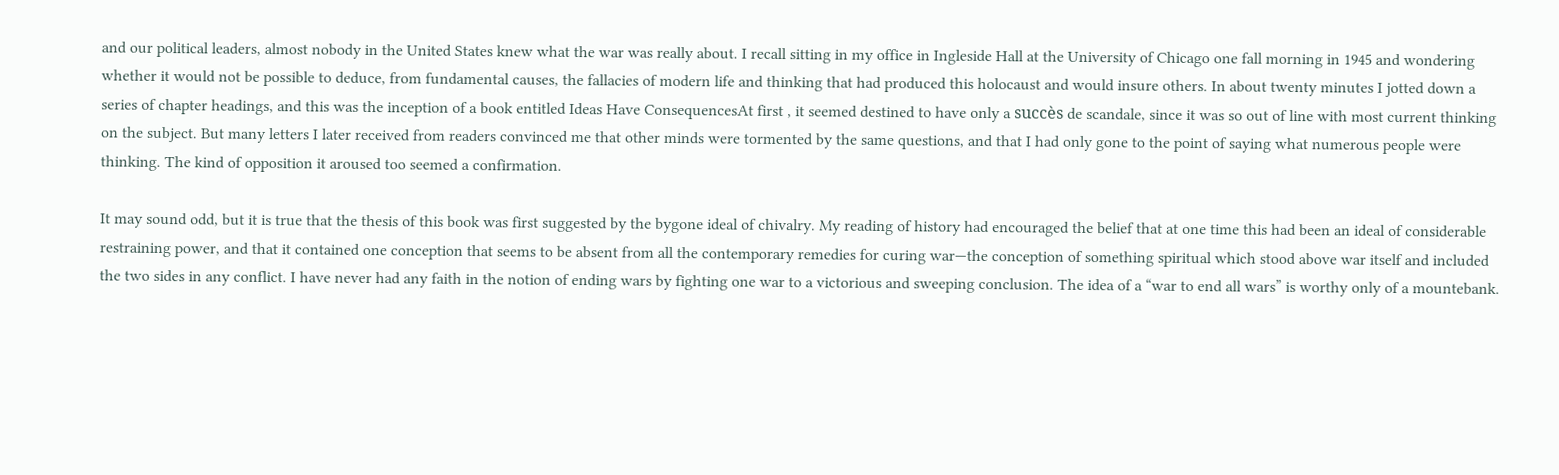and our political leaders, almost nobody in the United States knew what the war was really about. I recall sitting in my office in Ingleside Hall at the University of Chicago one fall morning in 1945 and wondering whether it would not be possible to deduce, from fundamental causes, the fallacies of modern life and thinking that had produced this holocaust and would insure others. In about twenty minutes I jotted down a series of chapter headings, and this was the inception of a book entitled Ideas Have ConsequencesAt first , it seemed destined to have only a succès de scandale, since it was so out of line with most current thinking on the subject. But many letters I later received from readers convinced me that other minds were tormented by the same questions, and that I had only gone to the point of saying what numerous people were thinking. The kind of opposition it aroused too seemed a confirmation.

It may sound odd, but it is true that the thesis of this book was first suggested by the bygone ideal of chivalry. My reading of history had encouraged the belief that at one time this had been an ideal of considerable restraining power, and that it contained one conception that seems to be absent from all the contemporary remedies for curing war—the conception of something spiritual which stood above war itself and included the two sides in any conflict. I have never had any faith in the notion of ending wars by fighting one war to a victorious and sweeping conclusion. The idea of a “war to end all wars” is worthy only of a mountebank.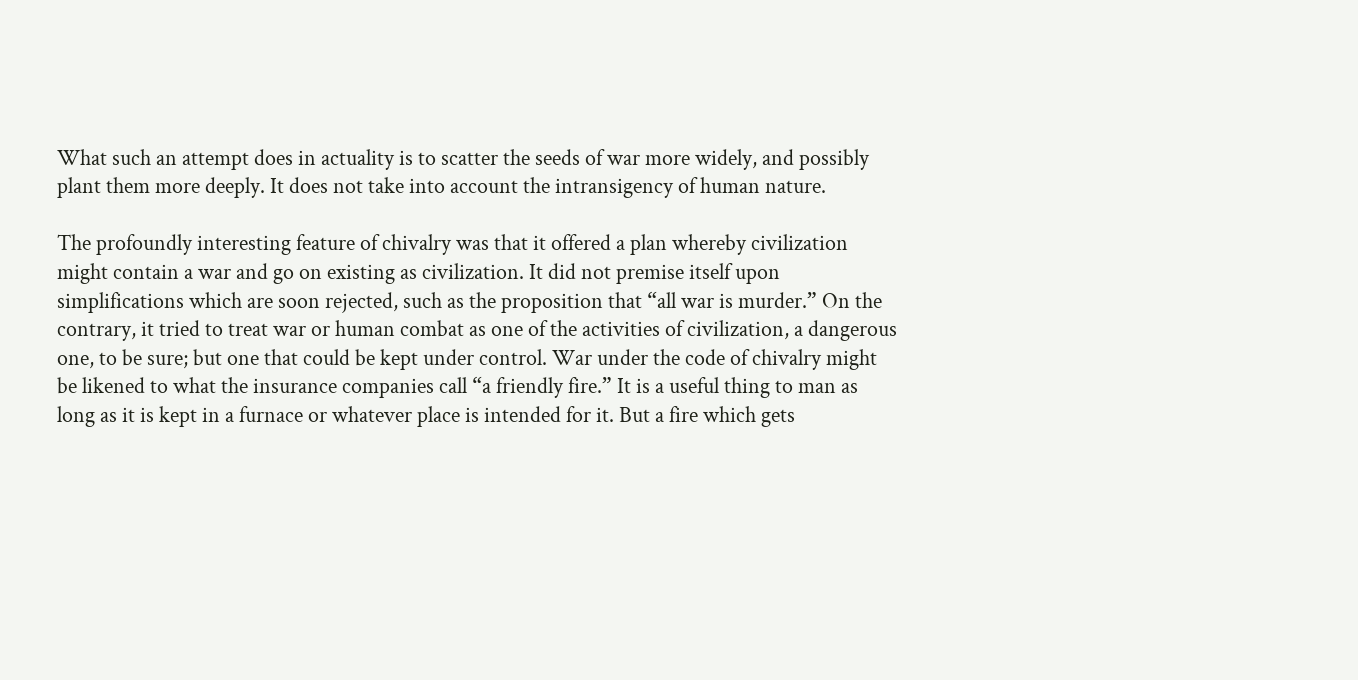What such an attempt does in actuality is to scatter the seeds of war more widely, and possibly plant them more deeply. It does not take into account the intransigency of human nature.

The profoundly interesting feature of chivalry was that it offered a plan whereby civilization might contain a war and go on existing as civilization. It did not premise itself upon simplifications which are soon rejected, such as the proposition that “all war is murder.” On the contrary, it tried to treat war or human combat as one of the activities of civilization, a dangerous one, to be sure; but one that could be kept under control. War under the code of chivalry might be likened to what the insurance companies call “a friendly fire.” It is a useful thing to man as long as it is kept in a furnace or whatever place is intended for it. But a fire which gets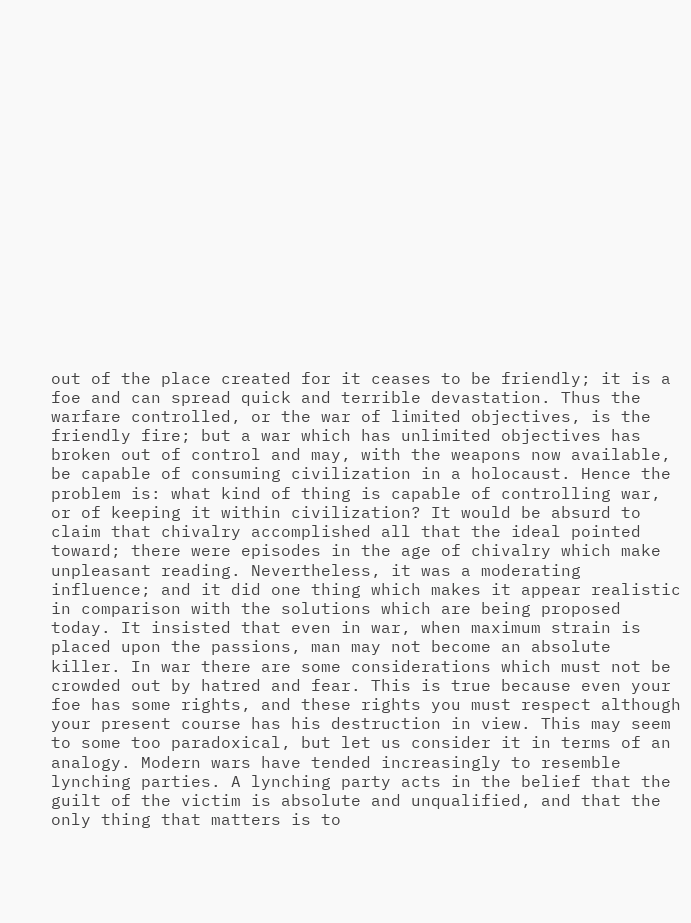out of the place created for it ceases to be friendly; it is a foe and can spread quick and terrible devastation. Thus the warfare controlled, or the war of limited objectives, is the friendly fire; but a war which has unlimited objectives has broken out of control and may, with the weapons now available, be capable of consuming civilization in a holocaust. Hence the problem is: what kind of thing is capable of controlling war, or of keeping it within civilization? It would be absurd to claim that chivalry accomplished all that the ideal pointed toward; there were episodes in the age of chivalry which make unpleasant reading. Nevertheless, it was a moderating influence; and it did one thing which makes it appear realistic in comparison with the solutions which are being proposed today. It insisted that even in war, when maximum strain is placed upon the passions, man may not become an absolute killer. In war there are some considerations which must not be crowded out by hatred and fear. This is true because even your foe has some rights, and these rights you must respect although your present course has his destruction in view. This may seem to some too paradoxical, but let us consider it in terms of an analogy. Modern wars have tended increasingly to resemble lynching parties. A lynching party acts in the belief that the guilt of the victim is absolute and unqualified, and that the only thing that matters is to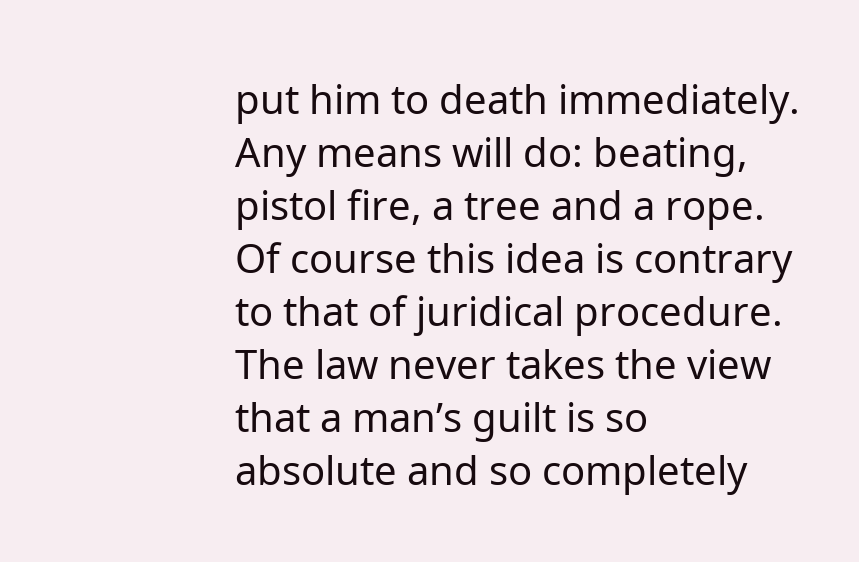put him to death immediately. Any means will do: beating, pistol fire, a tree and a rope. Of course this idea is contrary to that of juridical procedure. The law never takes the view that a man’s guilt is so absolute and so completely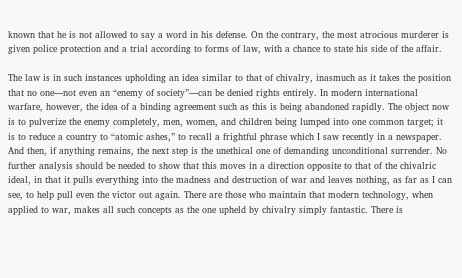known that he is not allowed to say a word in his defense. On the contrary, the most atrocious murderer is given police protection and a trial according to forms of law, with a chance to state his side of the affair.

The law is in such instances upholding an idea similar to that of chivalry, inasmuch as it takes the position that no one—not even an “enemy of society”—can be denied rights entirely. In modern international warfare, however, the idea of a binding agreement such as this is being abandoned rapidly. The object now is to pulverize the enemy completely, men, women, and children being lumped into one common target; it is to reduce a country to “atomic ashes,” to recall a frightful phrase which I saw recently in a newspaper. And then, if anything remains, the next step is the unethical one of demanding unconditional surrender. No further analysis should be needed to show that this moves in a direction opposite to that of the chivalric ideal, in that it pulls everything into the madness and destruction of war and leaves nothing, as far as I can see, to help pull even the victor out again. There are those who maintain that modern technology, when applied to war, makes all such concepts as the one upheld by chivalry simply fantastic. There is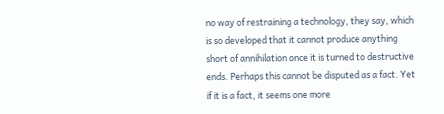no way of restraining a technology, they say, which is so developed that it cannot produce anything short of annihilation once it is turned to destructive ends. Perhaps this cannot be disputed as a fact. Yet if it is a fact, it seems one more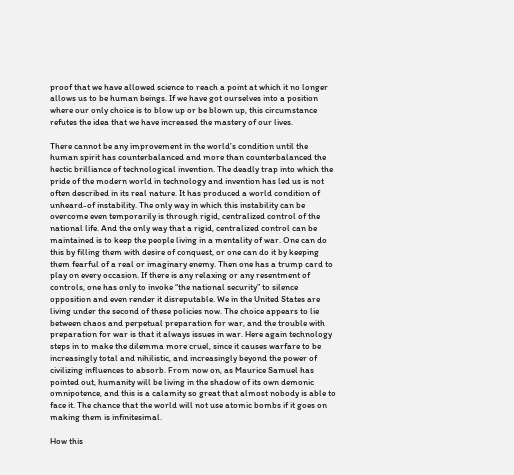proof that we have allowed science to reach a point at which it no longer allows us to be human beings. If we have got ourselves into a position where our only choice is to blow up or be blown up, this circumstance refutes the idea that we have increased the mastery of our lives.

There cannot be any improvement in the world’s condition until the human spirit has counterbalanced and more than counterbalanced the hectic brilliance of technological invention. The deadly trap into which the pride of the modern world in technology and invention has led us is not often described in its real nature. It has produced a world condition of unheard-of instability. The only way in which this instability can be overcome even temporarily is through rigid, centralized control of the national life. And the only way that a rigid, centralized control can be maintained is to keep the people living in a mentality of war. One can do this by filling them with desire of conquest, or one can do it by keeping them fearful of a real or imaginary enemy. Then one has a trump card to play on every occasion. If there is any relaxing or any resentment of controls, one has only to invoke “the national security” to silence opposition and even render it disreputable. We in the United States are living under the second of these policies now. The choice appears to lie between chaos and perpetual preparation for war, and the trouble with preparation for war is that it always issues in war. Here again technology steps in to make the dilemma more cruel, since it causes warfare to be increasingly total and nihilistic, and increasingly beyond the power of civilizing influences to absorb. From now on, as Maurice Samuel has pointed out, humanity will be living in the shadow of its own demonic omnipotence, and this is a calamity so great that almost nobody is able to face it. The chance that the world will not use atomic bombs if it goes on making them is infinitesimal.

How this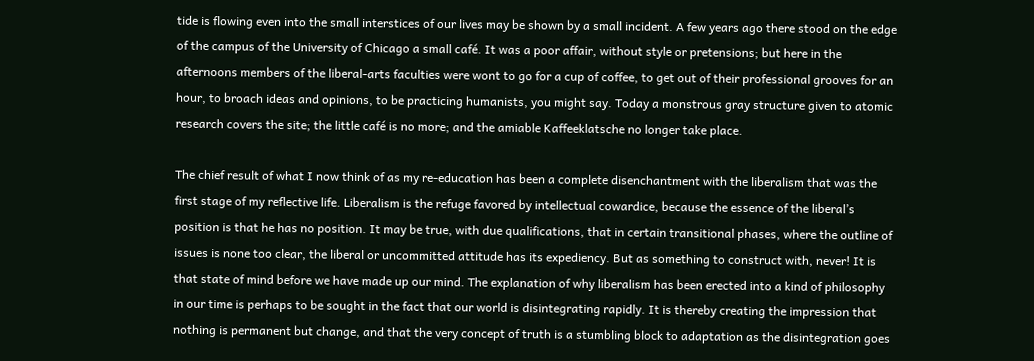tide is flowing even into the small interstices of our lives may be shown by a small incident. A few years ago there stood on the edge of the campus of the University of Chicago a small café. It was a poor affair, without style or pretensions; but here in the afternoons members of the liberal-arts faculties were wont to go for a cup of coffee, to get out of their professional grooves for an hour, to broach ideas and opinions, to be practicing humanists, you might say. Today a monstrous gray structure given to atomic research covers the site; the little café is no more; and the amiable Kaffeeklatsche no longer take place.

The chief result of what I now think of as my re-education has been a complete disenchantment with the liberalism that was the first stage of my reflective life. Liberalism is the refuge favored by intellectual cowardice, because the essence of the liberal’s position is that he has no position. It may be true, with due qualifications, that in certain transitional phases, where the outline of issues is none too clear, the liberal or uncommitted attitude has its expediency. But as something to construct with, never! It is that state of mind before we have made up our mind. The explanation of why liberalism has been erected into a kind of philosophy in our time is perhaps to be sought in the fact that our world is disintegrating rapidly. It is thereby creating the impression that nothing is permanent but change, and that the very concept of truth is a stumbling block to adaptation as the disintegration goes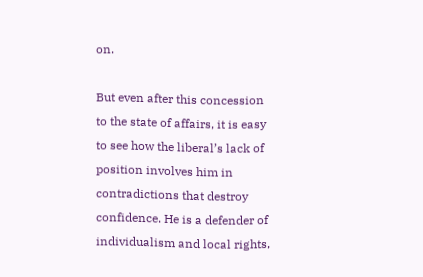on.

But even after this concession to the state of affairs, it is easy to see how the liberal’s lack of position involves him in contradictions that destroy confidence. He is a defender of individualism and local rights,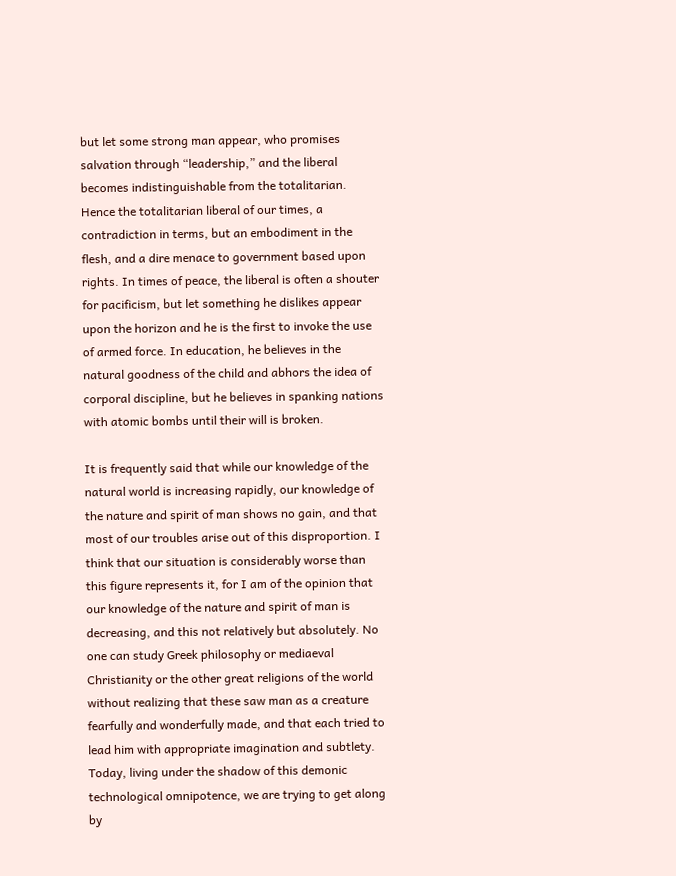but let some strong man appear, who promises salvation through “leadership,” and the liberal becomes indistinguishable from the totalitarian. Hence the totalitarian liberal of our times, a contradiction in terms, but an embodiment in the flesh, and a dire menace to government based upon rights. In times of peace, the liberal is often a shouter for pacificism, but let something he dislikes appear upon the horizon and he is the first to invoke the use of armed force. In education, he believes in the natural goodness of the child and abhors the idea of corporal discipline, but he believes in spanking nations with atomic bombs until their will is broken.

It is frequently said that while our knowledge of the natural world is increasing rapidly, our knowledge of the nature and spirit of man shows no gain, and that most of our troubles arise out of this disproportion. I think that our situation is considerably worse than this figure represents it, for I am of the opinion that our knowledge of the nature and spirit of man is decreasing, and this not relatively but absolutely. No one can study Greek philosophy or mediaeval Christianity or the other great religions of the world without realizing that these saw man as a creature fearfully and wonderfully made, and that each tried to lead him with appropriate imagination and subtlety. Today, living under the shadow of this demonic technological omnipotence, we are trying to get along by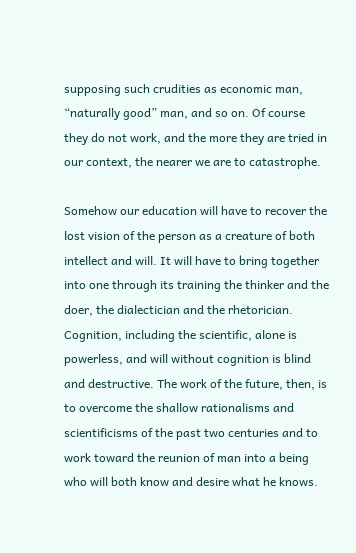supposing such crudities as economic man, “naturally good” man, and so on. Of course they do not work, and the more they are tried in our context, the nearer we are to catastrophe.

Somehow our education will have to recover the lost vision of the person as a creature of both intellect and will. It will have to bring together into one through its training the thinker and the doer, the dialectician and the rhetorician. Cognition, including the scientific, alone is powerless, and will without cognition is blind and destructive. The work of the future, then, is to overcome the shallow rationalisms and scientificisms of the past two centuries and to work toward the reunion of man into a being who will both know and desire what he knows.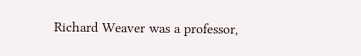Richard Weaver was a professor,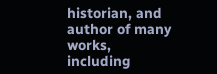historian, and author of many works, including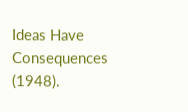Ideas Have Consequences (1948).